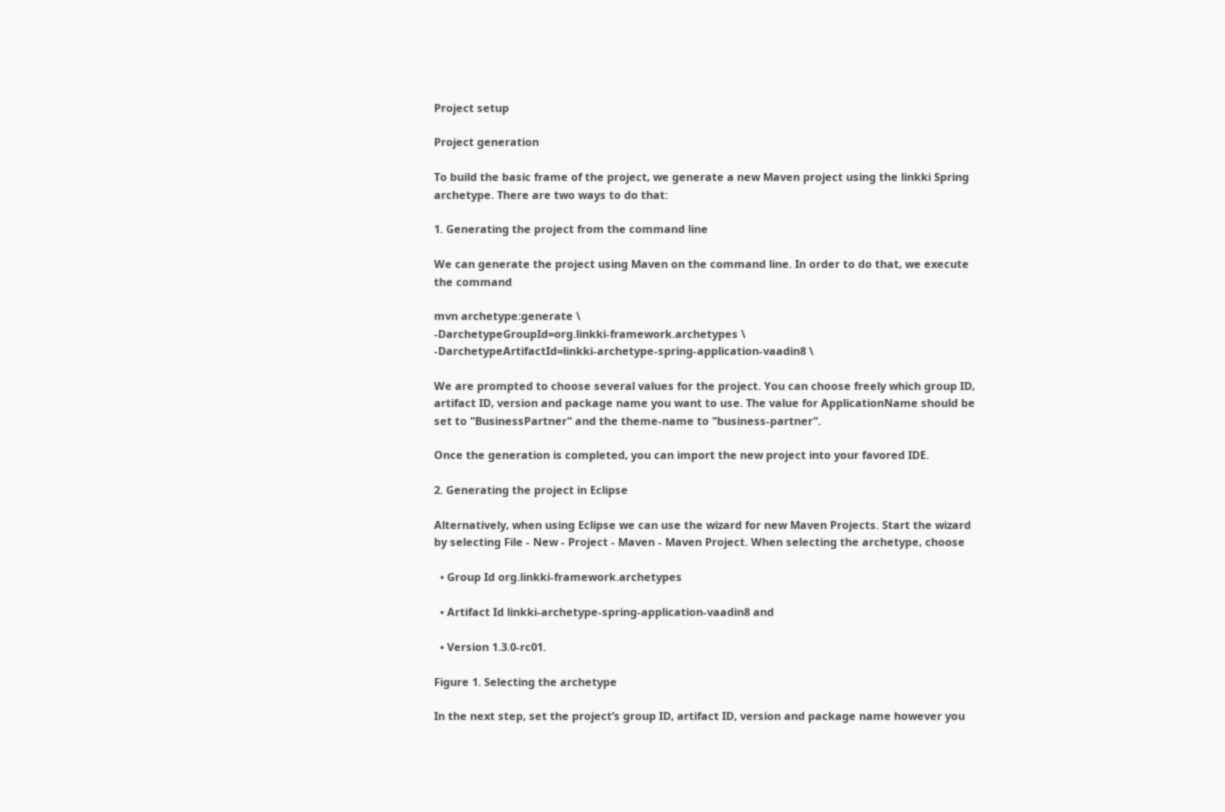Project setup

Project generation

To build the basic frame of the project, we generate a new Maven project using the linkki Spring archetype. There are two ways to do that:

1. Generating the project from the command line

We can generate the project using Maven on the command line. In order to do that, we execute the command

mvn archetype:generate \
-DarchetypeGroupId=org.linkki-framework.archetypes \
-DarchetypeArtifactId=linkki-archetype-spring-application-vaadin8 \

We are prompted to choose several values for the project. You can choose freely which group ID, artifact ID, version and package name you want to use. The value for ApplicationName should be set to "BusinessPartner" and the theme-name to "business-partner".

Once the generation is completed, you can import the new project into your favored IDE.

2. Generating the project in Eclipse

Alternatively, when using Eclipse we can use the wizard for new Maven Projects. Start the wizard by selecting File - New - Project - Maven - Maven Project. When selecting the archetype, choose

  • Group Id org.linkki-framework.archetypes

  • Artifact Id linkki-archetype-spring-application-vaadin8 and

  • Version 1.3.0-rc01.

Figure 1. Selecting the archetype

In the next step, set the project’s group ID, artifact ID, version and package name however you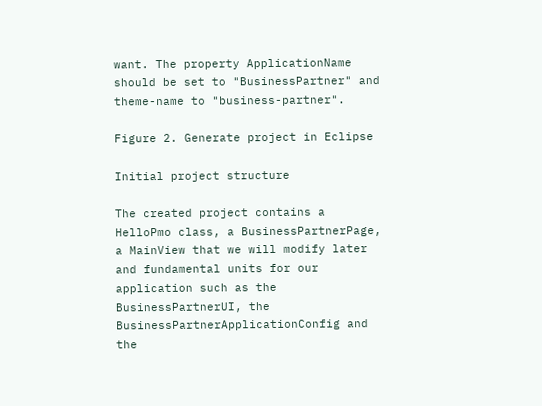want. The property ApplicationName should be set to "BusinessPartner" and theme-name to "business-partner".

Figure 2. Generate project in Eclipse

Initial project structure

The created project contains a HelloPmo class, a BusinessPartnerPage, a MainView that we will modify later and fundamental units for our application such as the BusinessPartnerUI, the BusinessPartnerApplicationConfig and the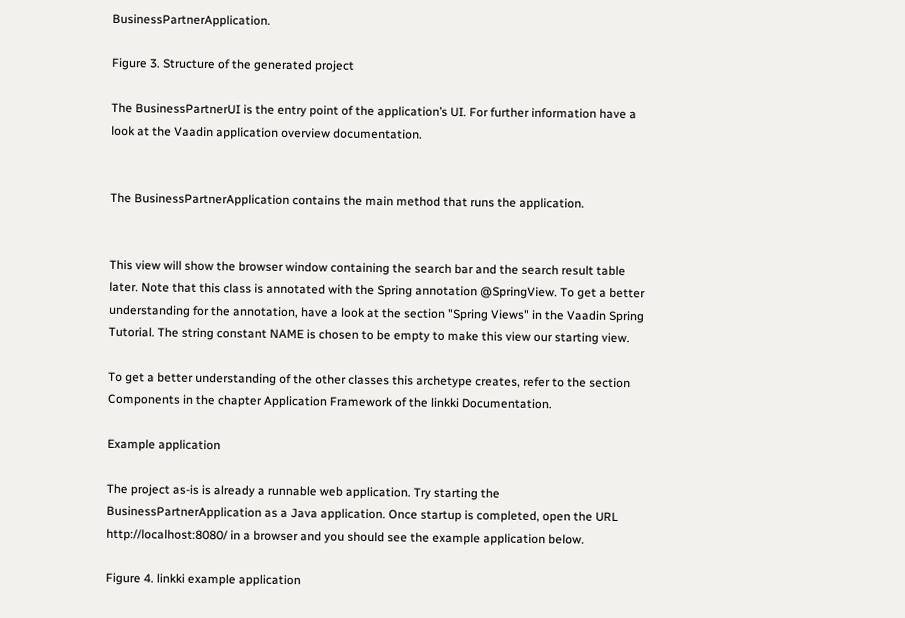BusinessPartnerApplication.

Figure 3. Structure of the generated project

The BusinessPartnerUI is the entry point of the application’s UI. For further information have a look at the Vaadin application overview documentation.


The BusinessPartnerApplication contains the main method that runs the application.


This view will show the browser window containing the search bar and the search result table later. Note that this class is annotated with the Spring annotation @SpringView. To get a better understanding for the annotation, have a look at the section "Spring Views" in the Vaadin Spring Tutorial. The string constant NAME is chosen to be empty to make this view our starting view.

To get a better understanding of the other classes this archetype creates, refer to the section Components in the chapter Application Framework of the linkki Documentation.

Example application

The project as-is is already a runnable web application. Try starting the BusinessPartnerApplication as a Java application. Once startup is completed, open the URL http://localhost:8080/ in a browser and you should see the example application below.

Figure 4. linkki example application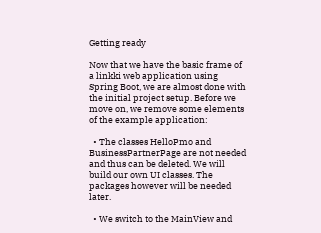Getting ready

Now that we have the basic frame of a linkki web application using Spring Boot, we are almost done with the initial project setup. Before we move on, we remove some elements of the example application:

  • The classes HelloPmo and BusinessPartnerPage are not needed and thus can be deleted. We will build our own UI classes. The packages however will be needed later.

  • We switch to the MainView and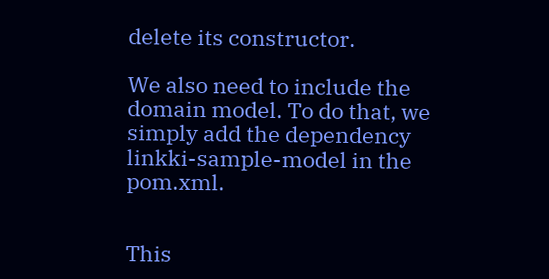delete its constructor.

We also need to include the domain model. To do that, we simply add the dependency linkki-sample-model in the pom.xml.


This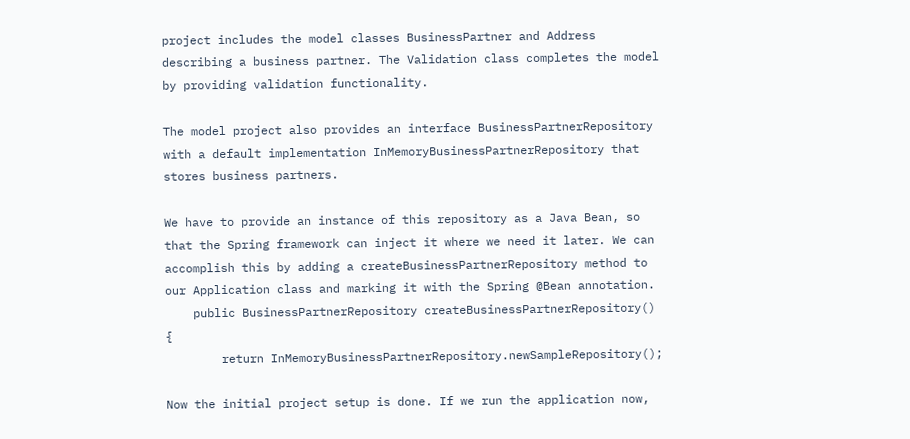project includes the model classes BusinessPartner and Address describing a business partner. The Validation class completes the model by providing validation functionality.

The model project also provides an interface BusinessPartnerRepository with a default implementation InMemoryBusinessPartnerRepository that stores business partners.

We have to provide an instance of this repository as a Java Bean, so that the Spring framework can inject it where we need it later. We can accomplish this by adding a createBusinessPartnerRepository method to our Application class and marking it with the Spring @Bean annotation.
    public BusinessPartnerRepository createBusinessPartnerRepository() {
        return InMemoryBusinessPartnerRepository.newSampleRepository();

Now the initial project setup is done. If we run the application now,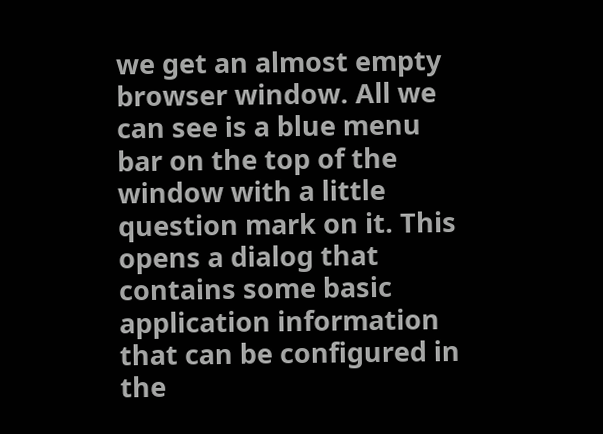we get an almost empty browser window. All we can see is a blue menu bar on the top of the window with a little question mark on it. This opens a dialog that contains some basic application information that can be configured in the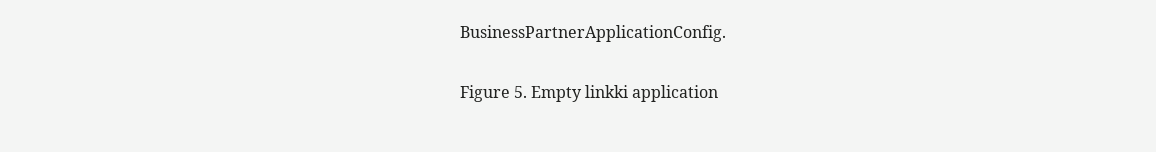BusinessPartnerApplicationConfig.

Figure 5. Empty linkki application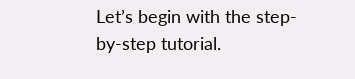Let’s begin with the step-by-step tutorial.